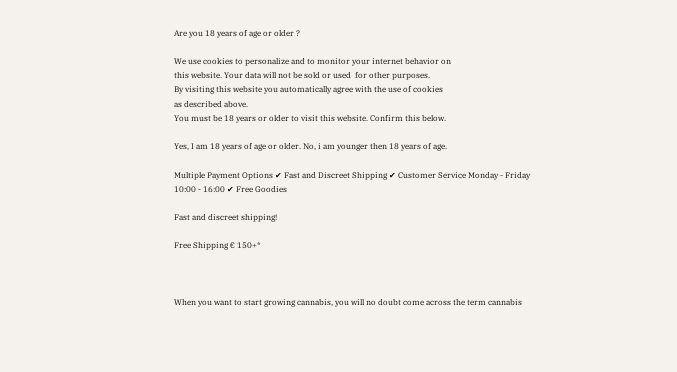Are you 18 years of age or older ?

We use cookies to personalize and to monitor your internet behavior on
this website. Your data will not be sold or used  for other purposes.
By visiting this website you automatically agree with the use of cookies
as described above.
You must be 18 years or older to visit this website. Confirm this below.

Yes, I am 18 years of age or older. No, i am younger then 18 years of age.

Multiple Payment Options ✔ Fast and Discreet Shipping ✔ Customer Service Monday - Friday 10:00 - 16:00 ✔ Free Goodies

Fast and discreet shipping!

Free Shipping € 150+*



When you want to start growing cannabis, you will no doubt come across the term cannabis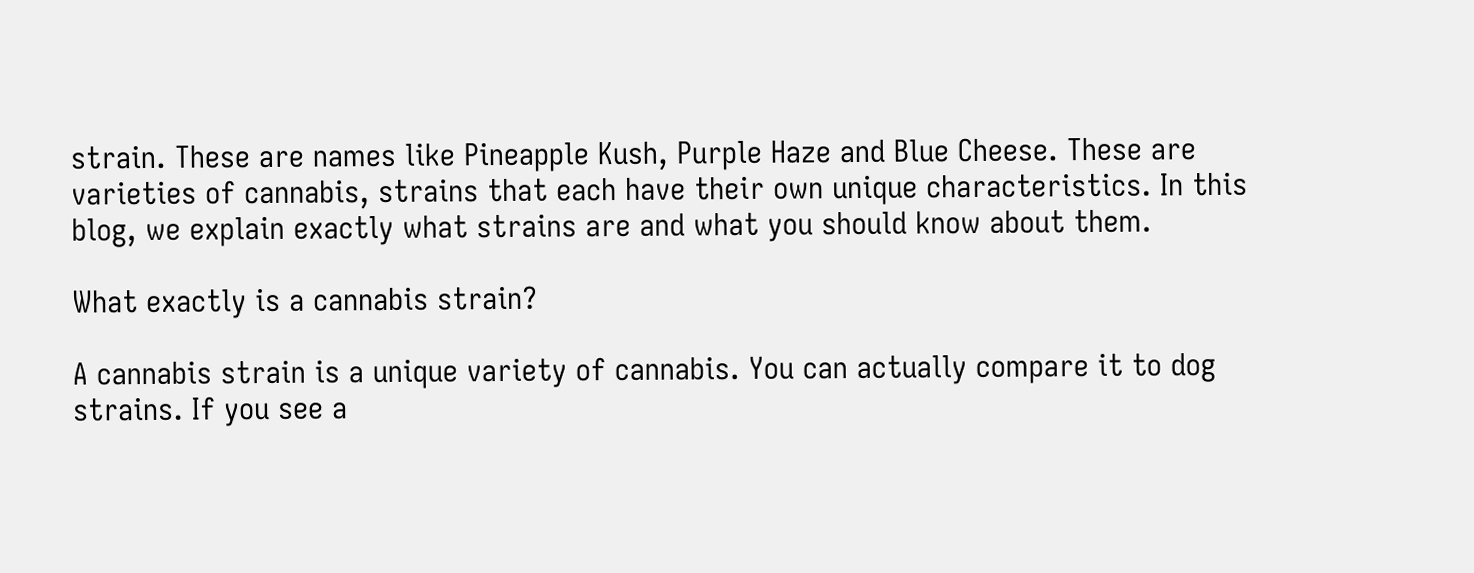strain. These are names like Pineapple Kush, Purple Haze and Blue Cheese. These are varieties of cannabis, strains that each have their own unique characteristics. In this blog, we explain exactly what strains are and what you should know about them.

What exactly is a cannabis strain?

A cannabis strain is a unique variety of cannabis. You can actually compare it to dog strains. If you see a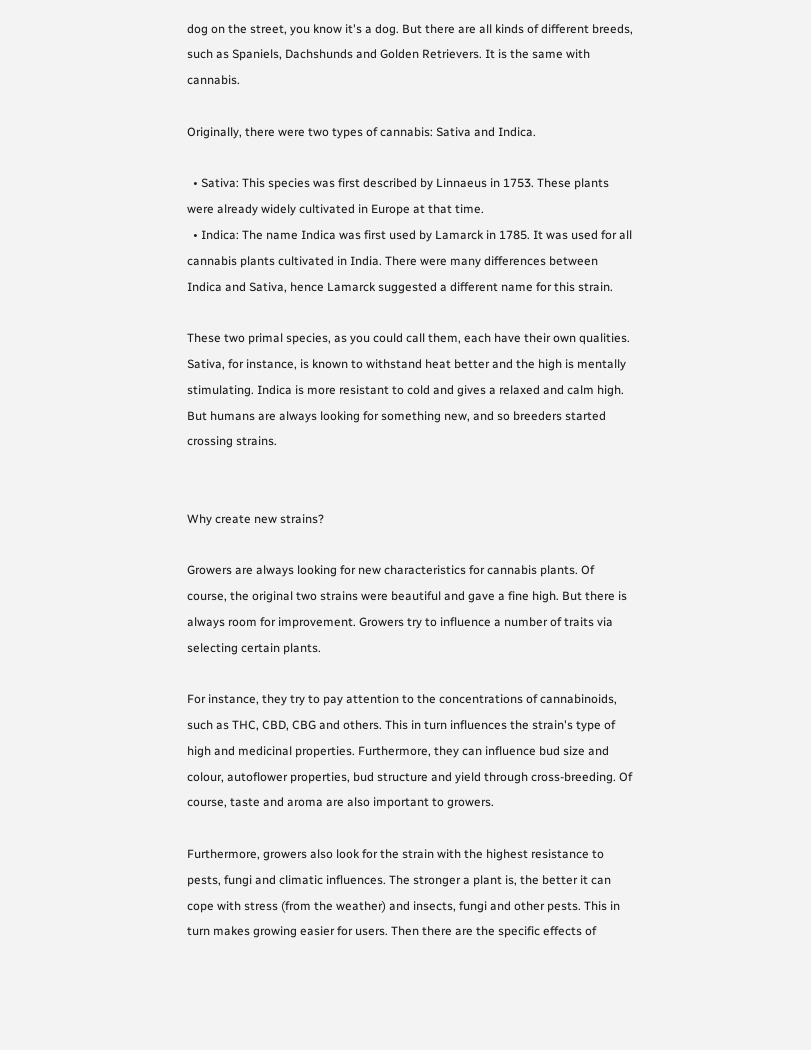dog on the street, you know it's a dog. But there are all kinds of different breeds, such as Spaniels, Dachshunds and Golden Retrievers. It is the same with cannabis.

Originally, there were two types of cannabis: Sativa and Indica.

  • Sativa: This species was first described by Linnaeus in 1753. These plants were already widely cultivated in Europe at that time.
  • Indica: The name Indica was first used by Lamarck in 1785. It was used for all cannabis plants cultivated in India. There were many differences between Indica and Sativa, hence Lamarck suggested a different name for this strain.

These two primal species, as you could call them, each have their own qualities. Sativa, for instance, is known to withstand heat better and the high is mentally stimulating. Indica is more resistant to cold and gives a relaxed and calm high. But humans are always looking for something new, and so breeders started crossing strains.


Why create new strains?

Growers are always looking for new characteristics for cannabis plants. Of course, the original two strains were beautiful and gave a fine high. But there is always room for improvement. Growers try to influence a number of traits via selecting certain plants.

For instance, they try to pay attention to the concentrations of cannabinoids, such as THC, CBD, CBG and others. This in turn influences the strain's type of high and medicinal properties. Furthermore, they can influence bud size and colour, autoflower properties, bud structure and yield through cross-breeding. Of course, taste and aroma are also important to growers.

Furthermore, growers also look for the strain with the highest resistance to pests, fungi and climatic influences. The stronger a plant is, the better it can cope with stress (from the weather) and insects, fungi and other pests. This in turn makes growing easier for users. Then there are the specific effects of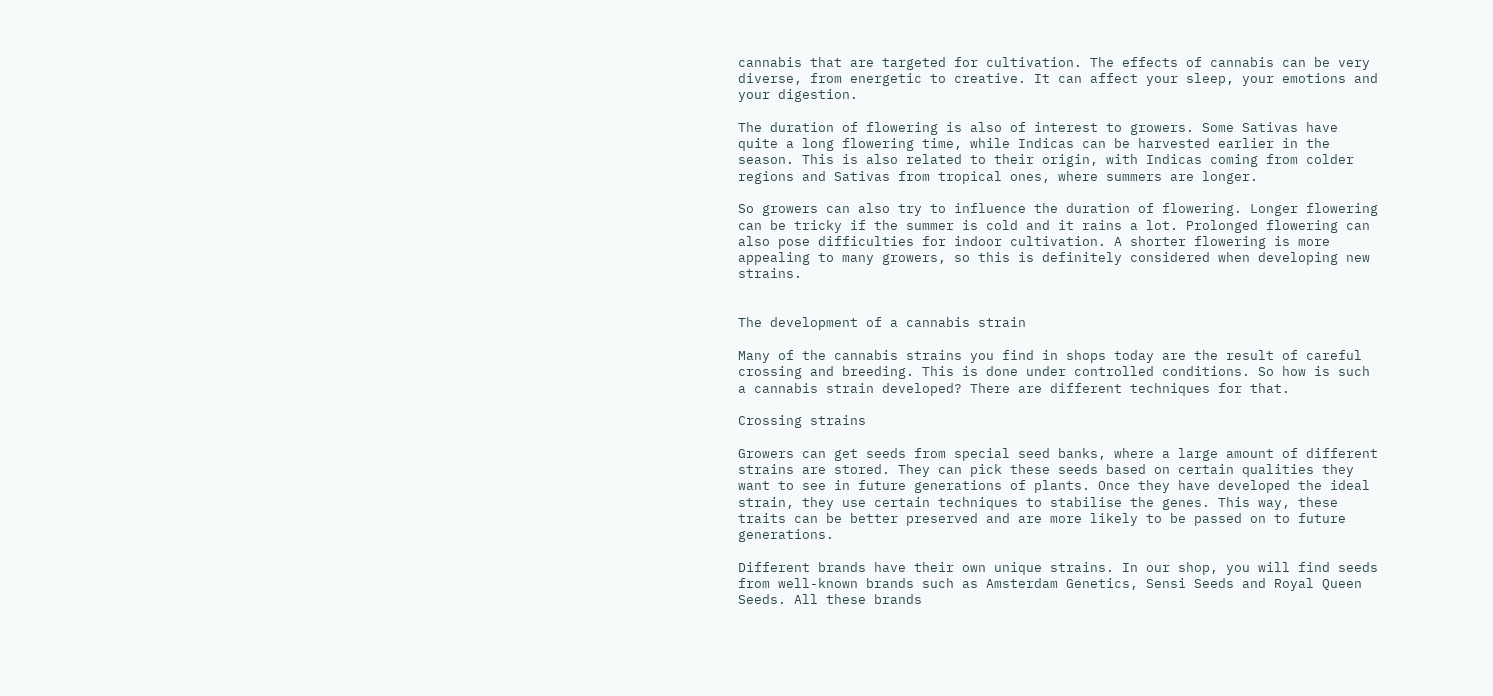cannabis that are targeted for cultivation. The effects of cannabis can be very diverse, from energetic to creative. It can affect your sleep, your emotions and your digestion.

The duration of flowering is also of interest to growers. Some Sativas have quite a long flowering time, while Indicas can be harvested earlier in the season. This is also related to their origin, with Indicas coming from colder regions and Sativas from tropical ones, where summers are longer.

So growers can also try to influence the duration of flowering. Longer flowering can be tricky if the summer is cold and it rains a lot. Prolonged flowering can also pose difficulties for indoor cultivation. A shorter flowering is more appealing to many growers, so this is definitely considered when developing new strains.


The development of a cannabis strain

Many of the cannabis strains you find in shops today are the result of careful crossing and breeding. This is done under controlled conditions. So how is such a cannabis strain developed? There are different techniques for that.

Crossing strains

Growers can get seeds from special seed banks, where a large amount of different strains are stored. They can pick these seeds based on certain qualities they want to see in future generations of plants. Once they have developed the ideal strain, they use certain techniques to stabilise the genes. This way, these traits can be better preserved and are more likely to be passed on to future generations.

Different brands have their own unique strains. In our shop, you will find seeds from well-known brands such as Amsterdam Genetics, Sensi Seeds and Royal Queen Seeds. All these brands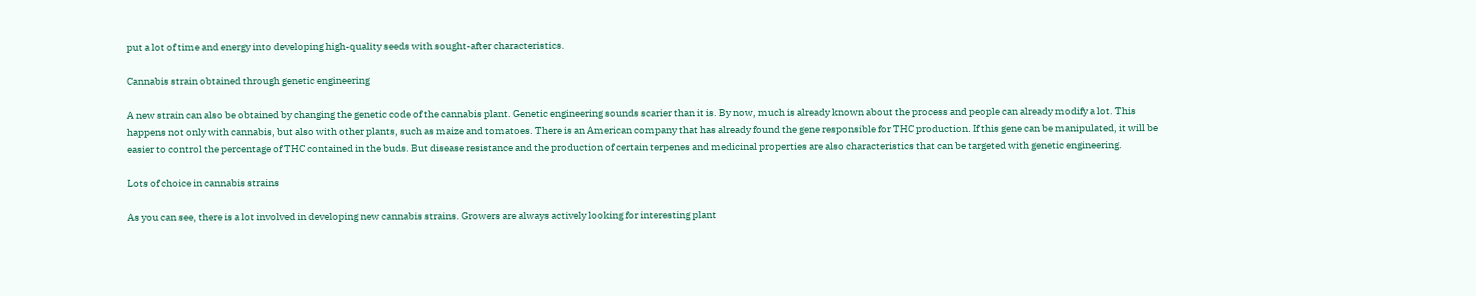put a lot of time and energy into developing high-quality seeds with sought-after characteristics.

Cannabis strain obtained through genetic engineering

A new strain can also be obtained by changing the genetic code of the cannabis plant. Genetic engineering sounds scarier than it is. By now, much is already known about the process and people can already modify a lot. This happens not only with cannabis, but also with other plants, such as maize and tomatoes. There is an American company that has already found the gene responsible for THC production. If this gene can be manipulated, it will be easier to control the percentage of THC contained in the buds. But disease resistance and the production of certain terpenes and medicinal properties are also characteristics that can be targeted with genetic engineering.

Lots of choice in cannabis strains

As you can see, there is a lot involved in developing new cannabis strains. Growers are always actively looking for interesting plant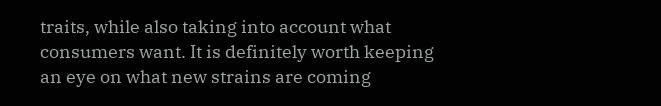traits, while also taking into account what consumers want. It is definitely worth keeping an eye on what new strains are coming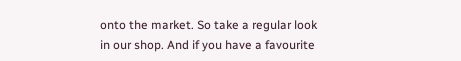onto the market. So take a regular look in our shop. And if you have a favourite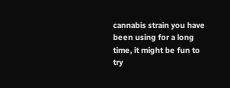cannabis strain you have been using for a long time, it might be fun to try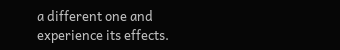a different one and experience its effects.